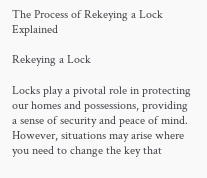The Process of Rekeying a Lock Explained

Rekeying a Lock

Locks play a pivotal role in protecting our homes and possessions, providing a sense of security and peace of mind. However, situations may arise where you need to change the key that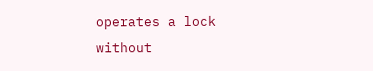operates a lock without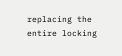replacing the entire locking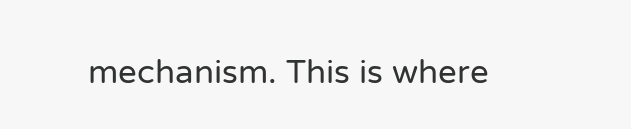mechanism. This is where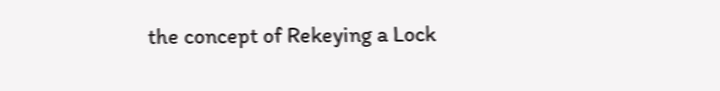the concept of Rekeying a Lock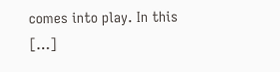comes into play. In this […]